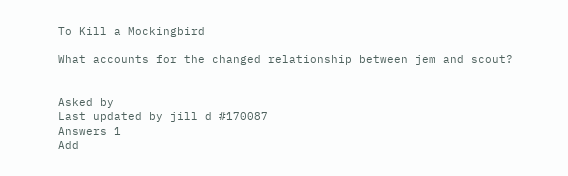To Kill a Mockingbird

What accounts for the changed relationship between jem and scout?


Asked by
Last updated by jill d #170087
Answers 1
Add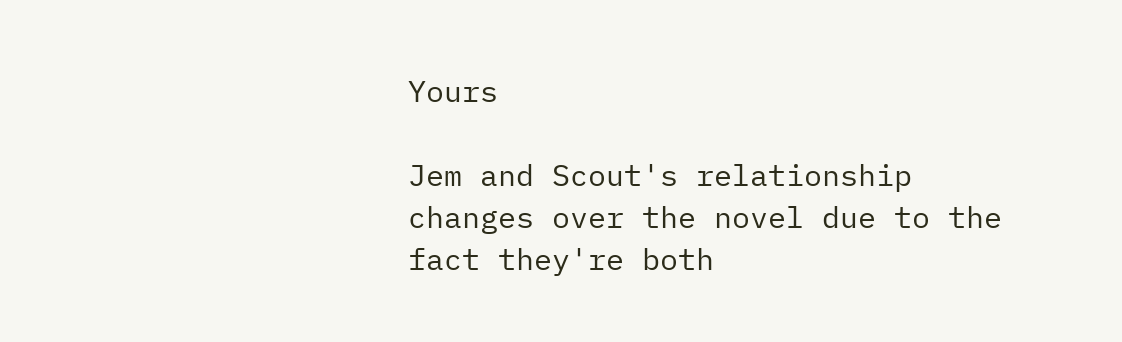Yours

Jem and Scout's relationship changes over the novel due to the fact they're both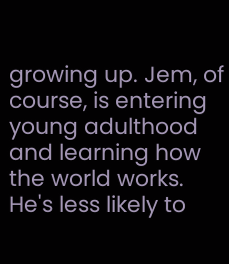growing up. Jem, of course, is entering young adulthood and learning how the world works. He's less likely to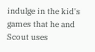indulge in the kid's games that he and Scout uses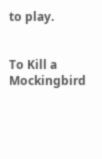to play.


To Kill a Mockingbird